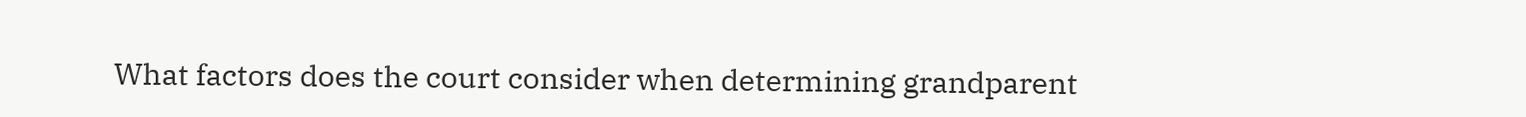What factors does the court consider when determining grandparent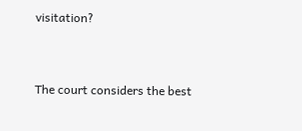visitation?


The court considers the best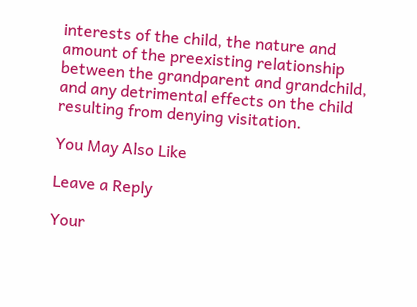interests of the child, the nature and amount of the preexisting relationship between the grandparent and grandchild, and any detrimental effects on the child resulting from denying visitation.

You May Also Like

Leave a Reply

Your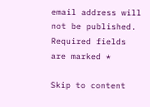email address will not be published. Required fields are marked *

Skip to content